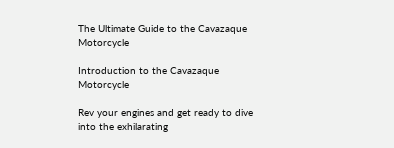The Ultimate Guide to the Cavazaque Motorcycle

Introduction to the Cavazaque Motorcycle

Rev your engines and get ready to dive into the exhilarating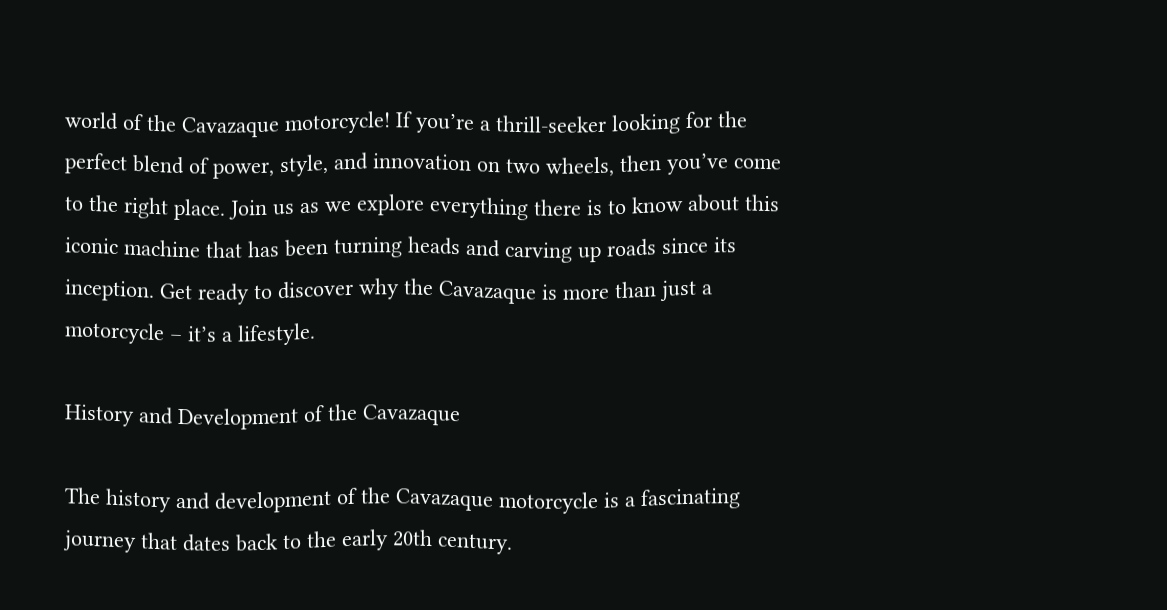world of the Cavazaque motorcycle! If you’re a thrill-seeker looking for the perfect blend of power, style, and innovation on two wheels, then you’ve come to the right place. Join us as we explore everything there is to know about this iconic machine that has been turning heads and carving up roads since its inception. Get ready to discover why the Cavazaque is more than just a motorcycle – it’s a lifestyle.

History and Development of the Cavazaque

The history and development of the Cavazaque motorcycle is a fascinating journey that dates back to the early 20th century.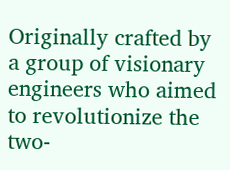Originally crafted by a group of visionary engineers who aimed to revolutionize the two-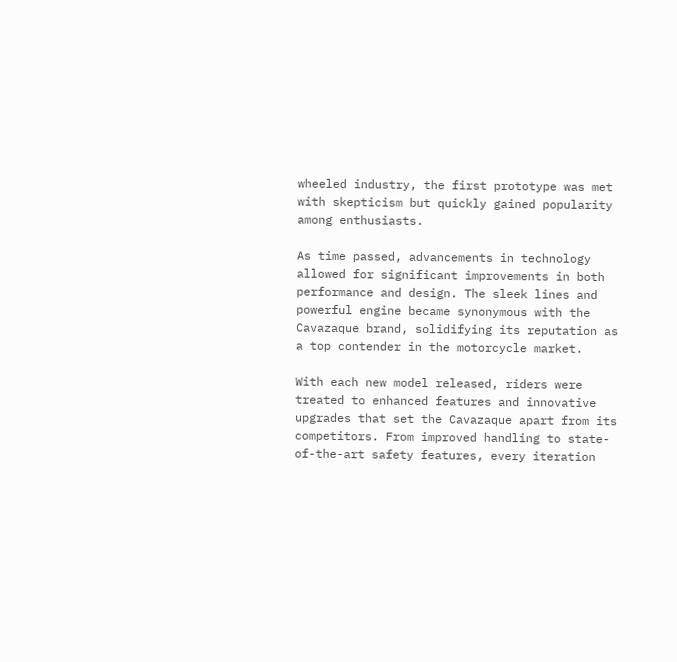wheeled industry, the first prototype was met with skepticism but quickly gained popularity among enthusiasts.

As time passed, advancements in technology allowed for significant improvements in both performance and design. The sleek lines and powerful engine became synonymous with the Cavazaque brand, solidifying its reputation as a top contender in the motorcycle market.

With each new model released, riders were treated to enhanced features and innovative upgrades that set the Cavazaque apart from its competitors. From improved handling to state-of-the-art safety features, every iteration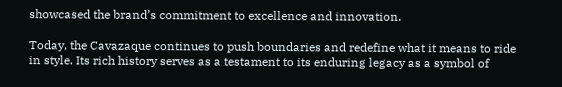showcased the brand’s commitment to excellence and innovation.

Today, the Cavazaque continues to push boundaries and redefine what it means to ride in style. Its rich history serves as a testament to its enduring legacy as a symbol of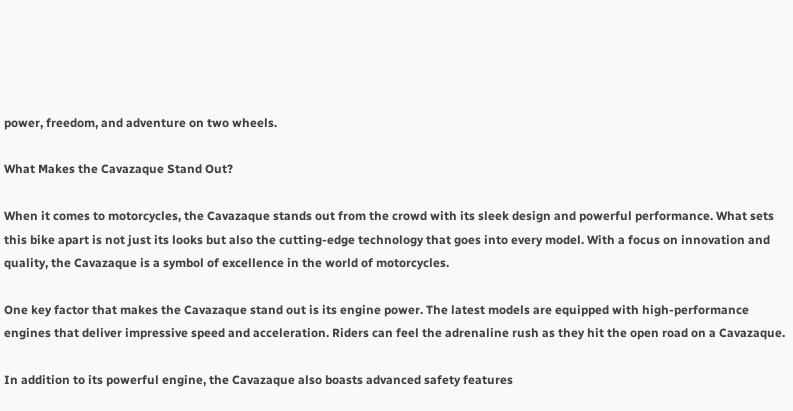power, freedom, and adventure on two wheels.

What Makes the Cavazaque Stand Out?

When it comes to motorcycles, the Cavazaque stands out from the crowd with its sleek design and powerful performance. What sets this bike apart is not just its looks but also the cutting-edge technology that goes into every model. With a focus on innovation and quality, the Cavazaque is a symbol of excellence in the world of motorcycles.

One key factor that makes the Cavazaque stand out is its engine power. The latest models are equipped with high-performance engines that deliver impressive speed and acceleration. Riders can feel the adrenaline rush as they hit the open road on a Cavazaque.

In addition to its powerful engine, the Cavazaque also boasts advanced safety features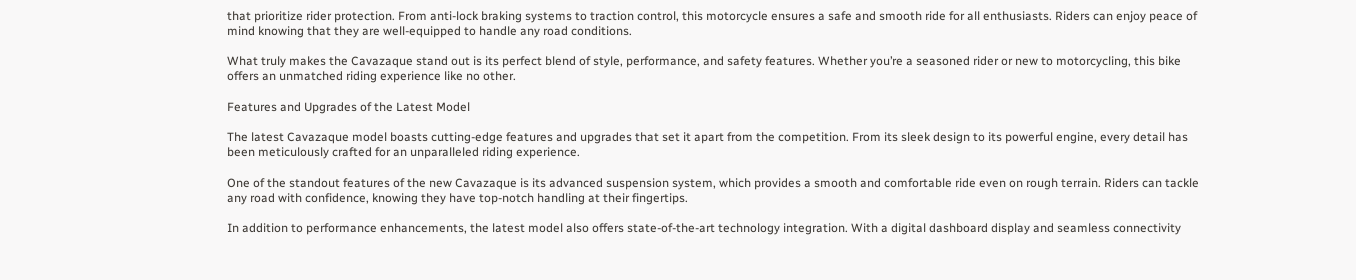that prioritize rider protection. From anti-lock braking systems to traction control, this motorcycle ensures a safe and smooth ride for all enthusiasts. Riders can enjoy peace of mind knowing that they are well-equipped to handle any road conditions.

What truly makes the Cavazaque stand out is its perfect blend of style, performance, and safety features. Whether you’re a seasoned rider or new to motorcycling, this bike offers an unmatched riding experience like no other.

Features and Upgrades of the Latest Model

The latest Cavazaque model boasts cutting-edge features and upgrades that set it apart from the competition. From its sleek design to its powerful engine, every detail has been meticulously crafted for an unparalleled riding experience.

One of the standout features of the new Cavazaque is its advanced suspension system, which provides a smooth and comfortable ride even on rough terrain. Riders can tackle any road with confidence, knowing they have top-notch handling at their fingertips.

In addition to performance enhancements, the latest model also offers state-of-the-art technology integration. With a digital dashboard display and seamless connectivity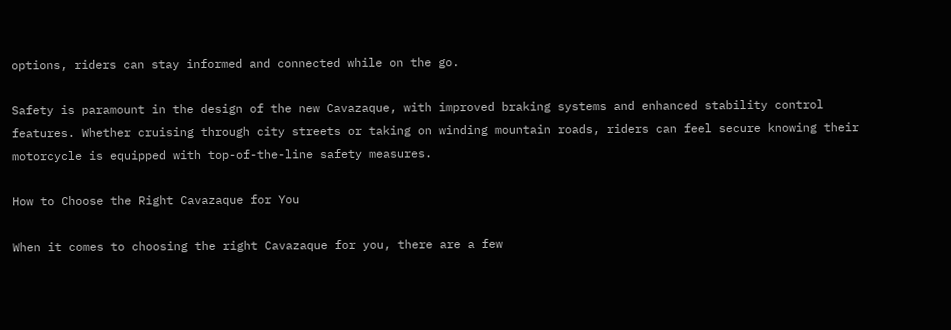options, riders can stay informed and connected while on the go.

Safety is paramount in the design of the new Cavazaque, with improved braking systems and enhanced stability control features. Whether cruising through city streets or taking on winding mountain roads, riders can feel secure knowing their motorcycle is equipped with top-of-the-line safety measures.

How to Choose the Right Cavazaque for You

When it comes to choosing the right Cavazaque for you, there are a few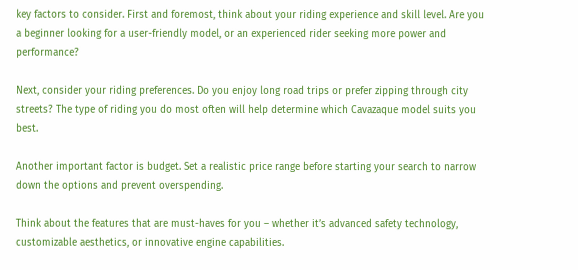key factors to consider. First and foremost, think about your riding experience and skill level. Are you a beginner looking for a user-friendly model, or an experienced rider seeking more power and performance?

Next, consider your riding preferences. Do you enjoy long road trips or prefer zipping through city streets? The type of riding you do most often will help determine which Cavazaque model suits you best.

Another important factor is budget. Set a realistic price range before starting your search to narrow down the options and prevent overspending.

Think about the features that are must-haves for you – whether it’s advanced safety technology, customizable aesthetics, or innovative engine capabilities.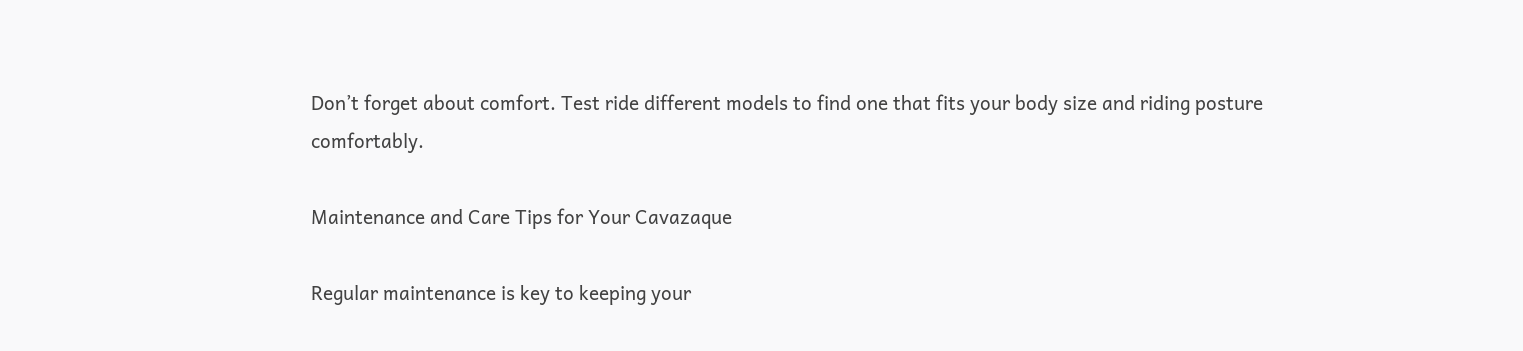Don’t forget about comfort. Test ride different models to find one that fits your body size and riding posture comfortably.

Maintenance and Care Tips for Your Cavazaque

Regular maintenance is key to keeping your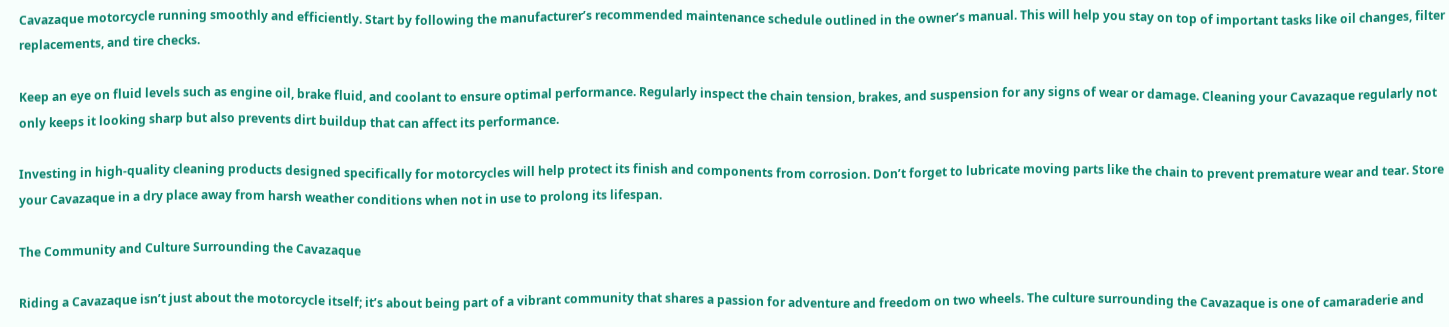Cavazaque motorcycle running smoothly and efficiently. Start by following the manufacturer’s recommended maintenance schedule outlined in the owner’s manual. This will help you stay on top of important tasks like oil changes, filter replacements, and tire checks.

Keep an eye on fluid levels such as engine oil, brake fluid, and coolant to ensure optimal performance. Regularly inspect the chain tension, brakes, and suspension for any signs of wear or damage. Cleaning your Cavazaque regularly not only keeps it looking sharp but also prevents dirt buildup that can affect its performance.

Investing in high-quality cleaning products designed specifically for motorcycles will help protect its finish and components from corrosion. Don’t forget to lubricate moving parts like the chain to prevent premature wear and tear. Store your Cavazaque in a dry place away from harsh weather conditions when not in use to prolong its lifespan.

The Community and Culture Surrounding the Cavazaque

Riding a Cavazaque isn’t just about the motorcycle itself; it’s about being part of a vibrant community that shares a passion for adventure and freedom on two wheels. The culture surrounding the Cavazaque is one of camaraderie and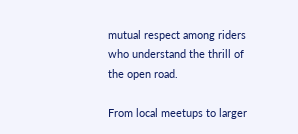mutual respect among riders who understand the thrill of the open road.

From local meetups to larger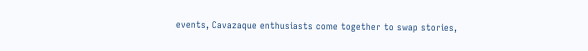events, Cavazaque enthusiasts come together to swap stories,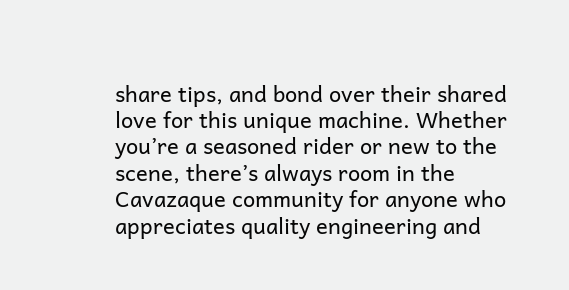share tips, and bond over their shared love for this unique machine. Whether you’re a seasoned rider or new to the scene, there’s always room in the Cavazaque community for anyone who appreciates quality engineering and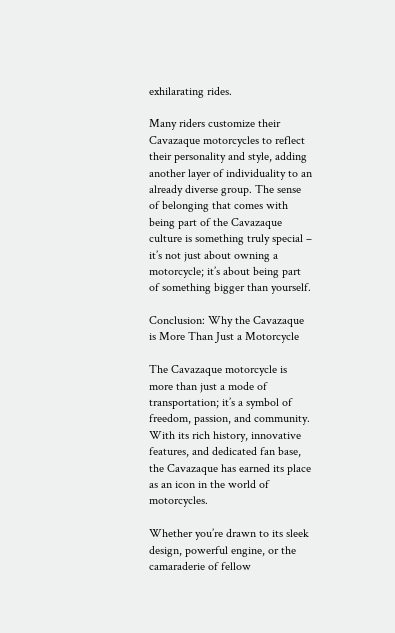exhilarating rides.

Many riders customize their Cavazaque motorcycles to reflect their personality and style, adding another layer of individuality to an already diverse group. The sense of belonging that comes with being part of the Cavazaque culture is something truly special – it’s not just about owning a motorcycle; it’s about being part of something bigger than yourself.

Conclusion: Why the Cavazaque is More Than Just a Motorcycle

The Cavazaque motorcycle is more than just a mode of transportation; it’s a symbol of freedom, passion, and community. With its rich history, innovative features, and dedicated fan base, the Cavazaque has earned its place as an icon in the world of motorcycles.

Whether you’re drawn to its sleek design, powerful engine, or the camaraderie of fellow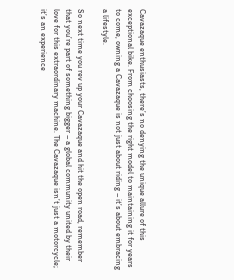Cavazaque enthusiasts, there’s no denying the unique allure of this exceptional bike. From choosing the right model to maintaining it for years to come, owning a Cavazaque is not just about riding – it’s about embracing a lifestyle.

So next time you rev up your Cavazaque and hit the open road, remember that you’re part of something bigger – a global community united by their love for this extraordinary machine. The Cavazaque isn’t just a motorcycle; it’s an experience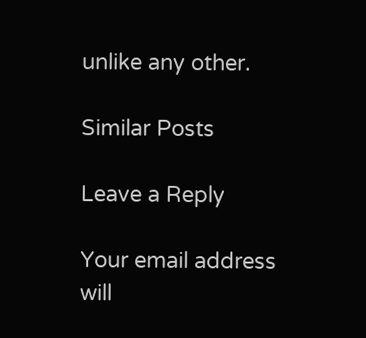unlike any other.

Similar Posts

Leave a Reply

Your email address will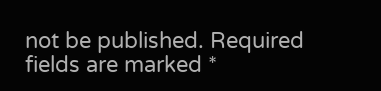not be published. Required fields are marked *